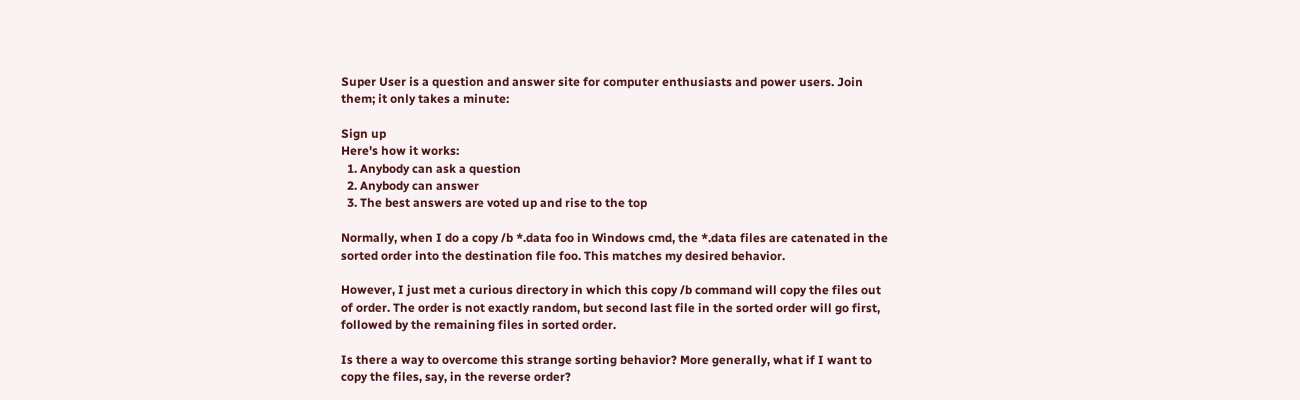Super User is a question and answer site for computer enthusiasts and power users. Join them; it only takes a minute:

Sign up
Here's how it works:
  1. Anybody can ask a question
  2. Anybody can answer
  3. The best answers are voted up and rise to the top

Normally, when I do a copy /b *.data foo in Windows cmd, the *.data files are catenated in the sorted order into the destination file foo. This matches my desired behavior.

However, I just met a curious directory in which this copy /b command will copy the files out of order. The order is not exactly random, but second last file in the sorted order will go first, followed by the remaining files in sorted order.

Is there a way to overcome this strange sorting behavior? More generally, what if I want to copy the files, say, in the reverse order?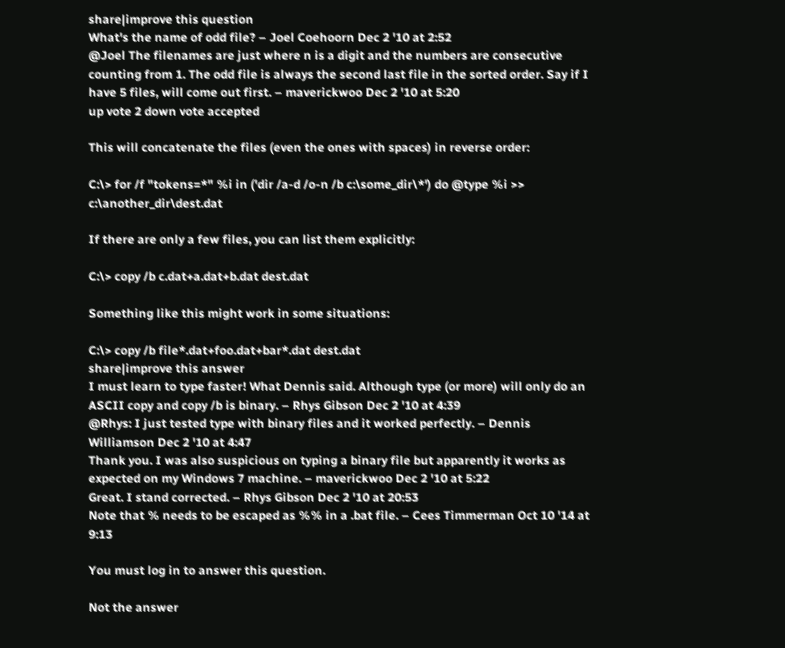share|improve this question
What's the name of odd file? – Joel Coehoorn Dec 2 '10 at 2:52
@Joel The filenames are just where n is a digit and the numbers are consecutive counting from 1. The odd file is always the second last file in the sorted order. Say if I have 5 files, will come out first. – maverickwoo Dec 2 '10 at 5:20
up vote 2 down vote accepted

This will concatenate the files (even the ones with spaces) in reverse order:

C:\> for /f "tokens=*" %i in ('dir /a-d /o-n /b c:\some_dir\*') do @type %i >> c:\another_dir\dest.dat

If there are only a few files, you can list them explicitly:

C:\> copy /b c.dat+a.dat+b.dat dest.dat

Something like this might work in some situations:

C:\> copy /b file*.dat+foo.dat+bar*.dat dest.dat
share|improve this answer
I must learn to type faster! What Dennis said. Although type (or more) will only do an ASCII copy and copy /b is binary. – Rhys Gibson Dec 2 '10 at 4:39
@Rhys: I just tested type with binary files and it worked perfectly. – Dennis Williamson Dec 2 '10 at 4:47
Thank you. I was also suspicious on typing a binary file but apparently it works as expected on my Windows 7 machine. – maverickwoo Dec 2 '10 at 5:22
Great. I stand corrected. – Rhys Gibson Dec 2 '10 at 20:53
Note that % needs to be escaped as %% in a .bat file. – Cees Timmerman Oct 10 '14 at 9:13

You must log in to answer this question.

Not the answer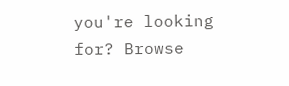you're looking for? Browse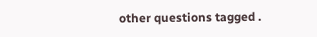other questions tagged .